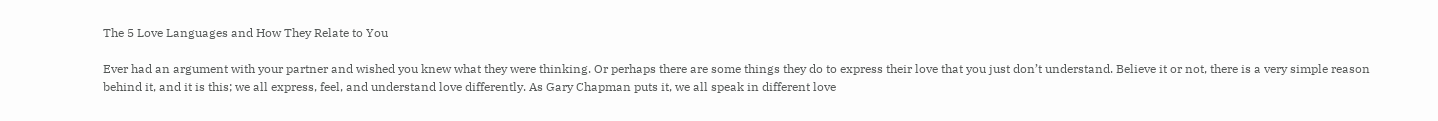The 5 Love Languages and How They Relate to You

Ever had an argument with your partner and wished you knew what they were thinking. Or perhaps there are some things they do to express their love that you just don’t understand. Believe it or not, there is a very simple reason behind it, and it is this; we all express, feel, and understand love differently. As Gary Chapman puts it, we all speak in different love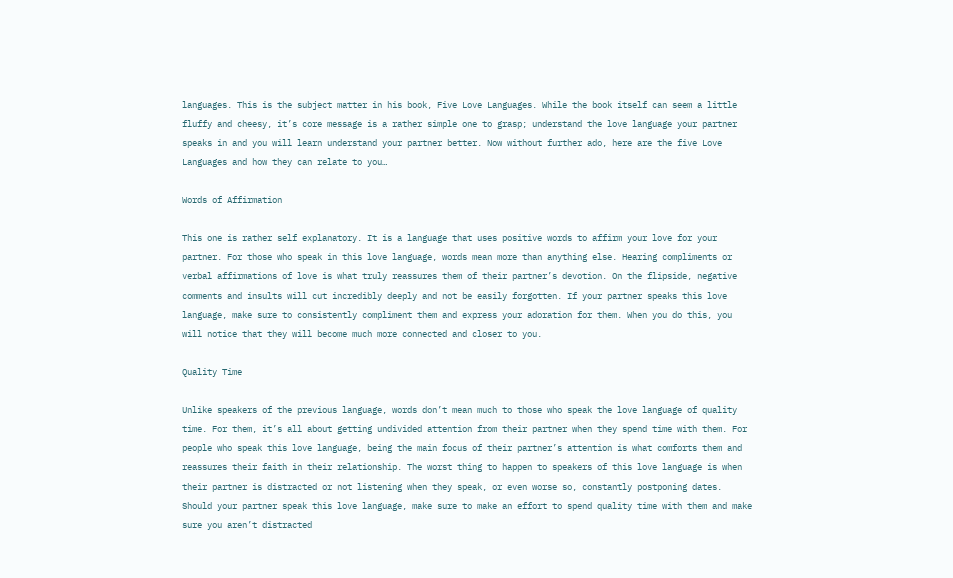languages. This is the subject matter in his book, Five Love Languages. While the book itself can seem a little fluffy and cheesy, it’s core message is a rather simple one to grasp; understand the love language your partner speaks in and you will learn understand your partner better. Now without further ado, here are the five Love Languages and how they can relate to you…

Words of Affirmation

This one is rather self explanatory. It is a language that uses positive words to affirm your love for your partner. For those who speak in this love language, words mean more than anything else. Hearing compliments or verbal affirmations of love is what truly reassures them of their partner’s devotion. On the flipside, negative comments and insults will cut incredibly deeply and not be easily forgotten. If your partner speaks this love language, make sure to consistently compliment them and express your adoration for them. When you do this, you will notice that they will become much more connected and closer to you.

Quality Time

Unlike speakers of the previous language, words don’t mean much to those who speak the love language of quality time. For them, it’s all about getting undivided attention from their partner when they spend time with them. For people who speak this love language, being the main focus of their partner’s attention is what comforts them and reassures their faith in their relationship. The worst thing to happen to speakers of this love language is when their partner is distracted or not listening when they speak, or even worse so, constantly postponing dates. Should your partner speak this love language, make sure to make an effort to spend quality time with them and make sure you aren’t distracted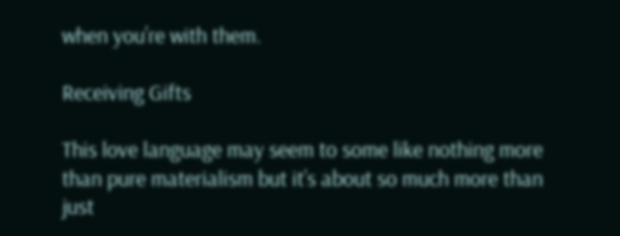when you’re with them.

Receiving Gifts

This love language may seem to some like nothing more than pure materialism but it’s about so much more than just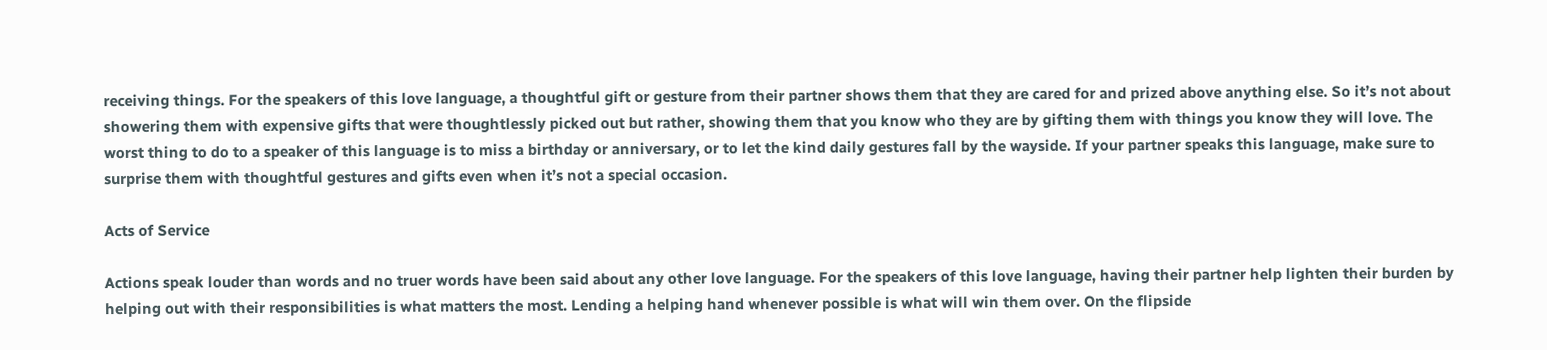receiving things. For the speakers of this love language, a thoughtful gift or gesture from their partner shows them that they are cared for and prized above anything else. So it’s not about showering them with expensive gifts that were thoughtlessly picked out but rather, showing them that you know who they are by gifting them with things you know they will love. The worst thing to do to a speaker of this language is to miss a birthday or anniversary, or to let the kind daily gestures fall by the wayside. If your partner speaks this language, make sure to surprise them with thoughtful gestures and gifts even when it’s not a special occasion.

Acts of Service

Actions speak louder than words and no truer words have been said about any other love language. For the speakers of this love language, having their partner help lighten their burden by helping out with their responsibilities is what matters the most. Lending a helping hand whenever possible is what will win them over. On the flipside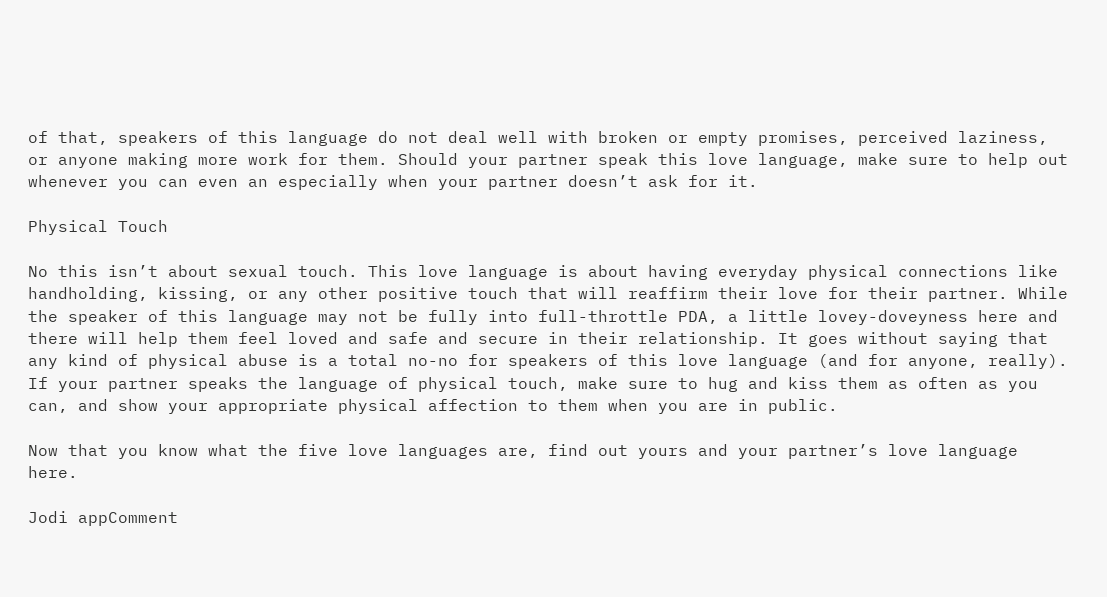of that, speakers of this language do not deal well with broken or empty promises, perceived laziness, or anyone making more work for them. Should your partner speak this love language, make sure to help out whenever you can even an especially when your partner doesn’t ask for it.

Physical Touch

No this isn’t about sexual touch. This love language is about having everyday physical connections like handholding, kissing, or any other positive touch that will reaffirm their love for their partner. While the speaker of this language may not be fully into full-throttle PDA, a little lovey-doveyness here and there will help them feel loved and safe and secure in their relationship. It goes without saying that any kind of physical abuse is a total no-no for speakers of this love language (and for anyone, really). If your partner speaks the language of physical touch, make sure to hug and kiss them as often as you can, and show your appropriate physical affection to them when you are in public.

Now that you know what the five love languages are, find out yours and your partner’s love language here.

Jodi appComment